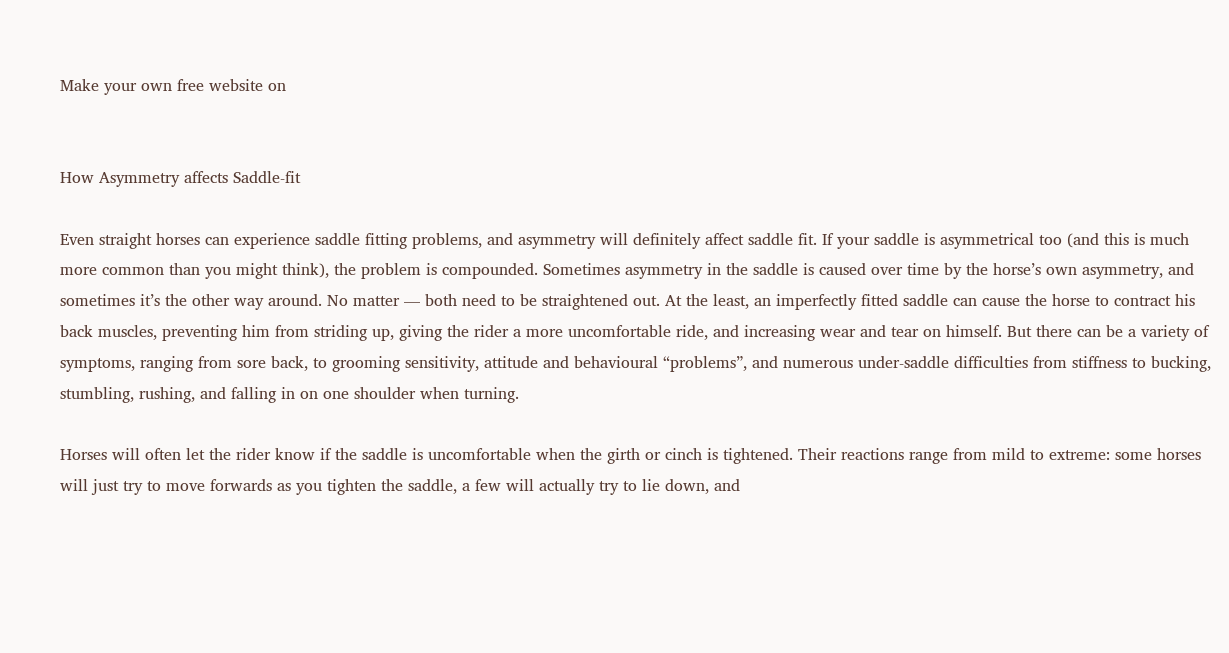Make your own free website on


How Asymmetry affects Saddle-fit

Even straight horses can experience saddle fitting problems, and asymmetry will definitely affect saddle fit. If your saddle is asymmetrical too (and this is much more common than you might think), the problem is compounded. Sometimes asymmetry in the saddle is caused over time by the horse’s own asymmetry, and sometimes it’s the other way around. No matter — both need to be straightened out. At the least, an imperfectly fitted saddle can cause the horse to contract his back muscles, preventing him from striding up, giving the rider a more uncomfortable ride, and increasing wear and tear on himself. But there can be a variety of symptoms, ranging from sore back, to grooming sensitivity, attitude and behavioural “problems”, and numerous under-saddle difficulties from stiffness to bucking, stumbling, rushing, and falling in on one shoulder when turning.

Horses will often let the rider know if the saddle is uncomfortable when the girth or cinch is tightened. Their reactions range from mild to extreme: some horses will just try to move forwards as you tighten the saddle, a few will actually try to lie down, and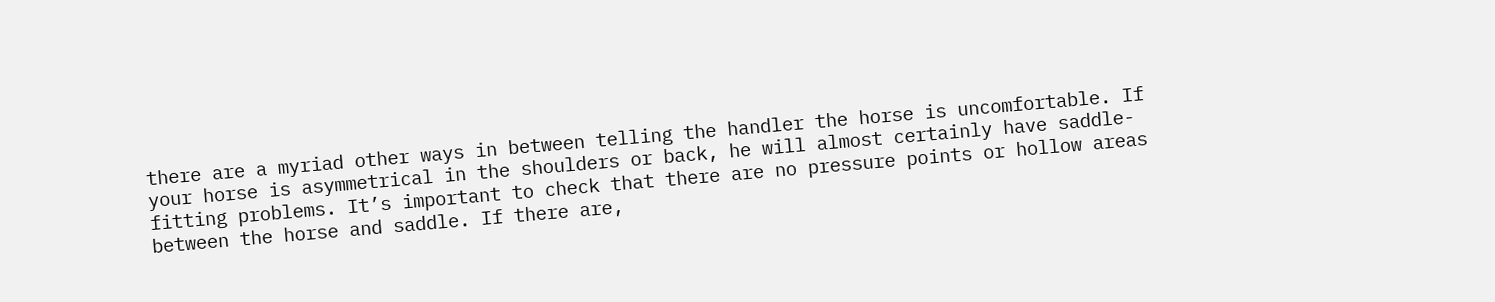there are a myriad other ways in between telling the handler the horse is uncomfortable. If your horse is asymmetrical in the shoulders or back, he will almost certainly have saddle-fitting problems. It’s important to check that there are no pressure points or hollow areas between the horse and saddle. If there are,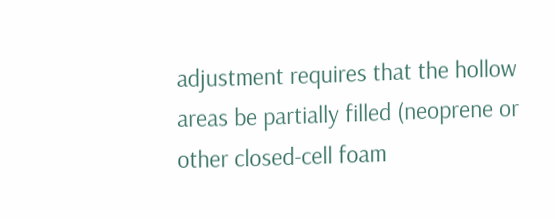adjustment requires that the hollow areas be partially filled (neoprene or other closed-cell foam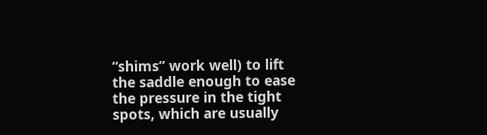“shims” work well) to lift the saddle enough to ease the pressure in the tight spots, which are usually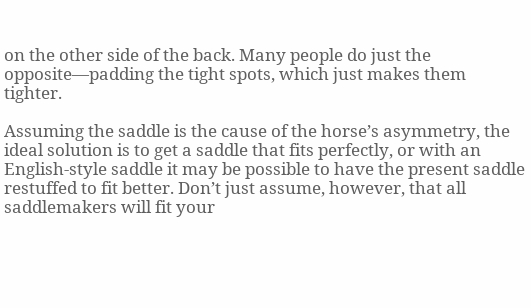on the other side of the back. Many people do just the opposite—padding the tight spots, which just makes them tighter.

Assuming the saddle is the cause of the horse’s asymmetry, the ideal solution is to get a saddle that fits perfectly, or with an English-style saddle it may be possible to have the present saddle restuffed to fit better. Don’t just assume, however, that all saddlemakers will fit your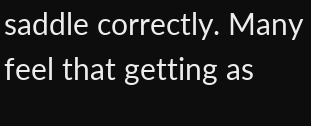saddle correctly. Many feel that getting as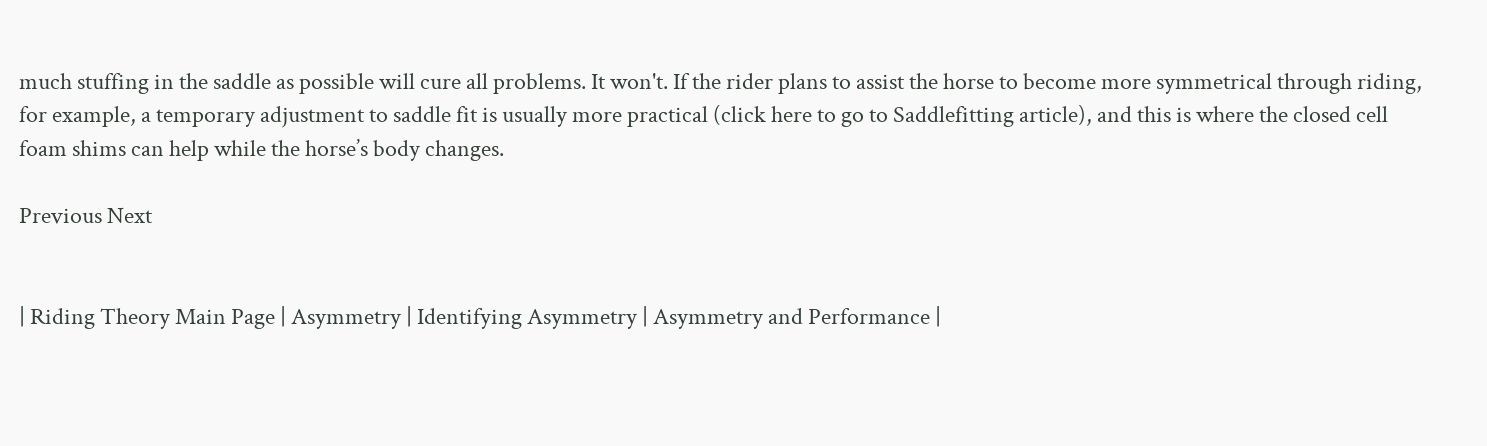much stuffing in the saddle as possible will cure all problems. It won't. If the rider plans to assist the horse to become more symmetrical through riding, for example, a temporary adjustment to saddle fit is usually more practical (click here to go to Saddlefitting article), and this is where the closed cell foam shims can help while the horse’s body changes.

Previous Next


| Riding Theory Main Page | Asymmetry | Identifying Asymmetry | Asymmetry and Performance |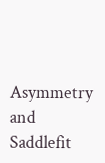Asymmetry and Saddlefit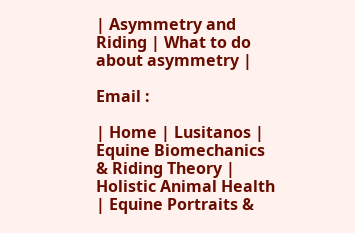| Asymmetry and Riding | What to do about asymmetry |

Email :

| Home | Lusitanos | Equine Biomechanics & Riding Theory |
Holistic Animal Health | Equine Portraits &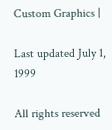Custom Graphics |

Last updated July 1, 1999

All rights reserved